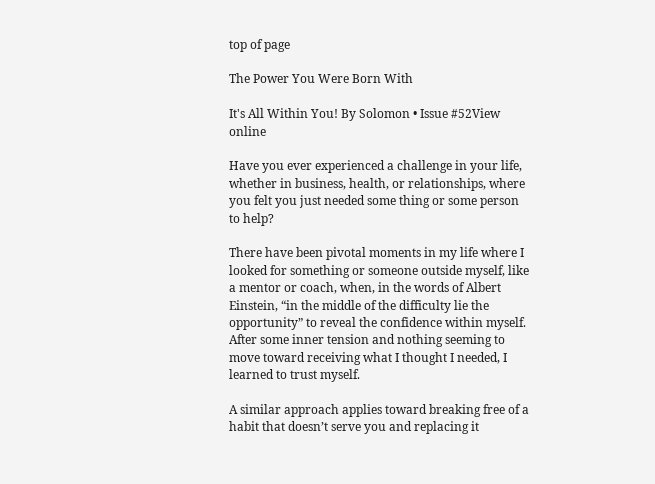top of page

The Power You Were Born With

It's All Within You! By Solomon • Issue #52View online

Have you ever experienced a challenge in your life, whether in business, health, or relationships, where you felt you just needed some thing or some person to help?

There have been pivotal moments in my life where I looked for something or someone outside myself, like a mentor or coach, when, in the words of Albert Einstein, “in the middle of the difficulty lie the opportunity” to reveal the confidence within myself. After some inner tension and nothing seeming to move toward receiving what I thought I needed, I learned to trust myself.

A similar approach applies toward breaking free of a habit that doesn’t serve you and replacing it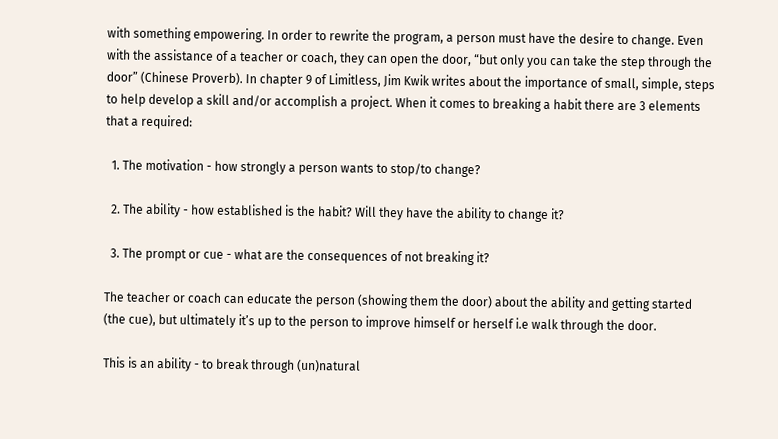with something empowering. In order to rewrite the program, a person must have the desire to change. Even with the assistance of a teacher or coach, they can open the door, “but only you can take the step through the door” (Chinese Proverb). In chapter 9 of Limitless, Jim Kwik writes about the importance of small, simple, steps to help develop a skill and/or accomplish a project. When it comes to breaking a habit there are 3 elements that a required:

  1. The motivation - how strongly a person wants to stop/to change?

  2. The ability - how established is the habit? Will they have the ability to change it?

  3. The prompt or cue - what are the consequences of not breaking it?

The teacher or coach can educate the person (showing them the door) about the ability and getting started (the cue), but ultimately it’s up to the person to improve himself or herself i.e walk through the door.

This is an ability - to break through (un)natural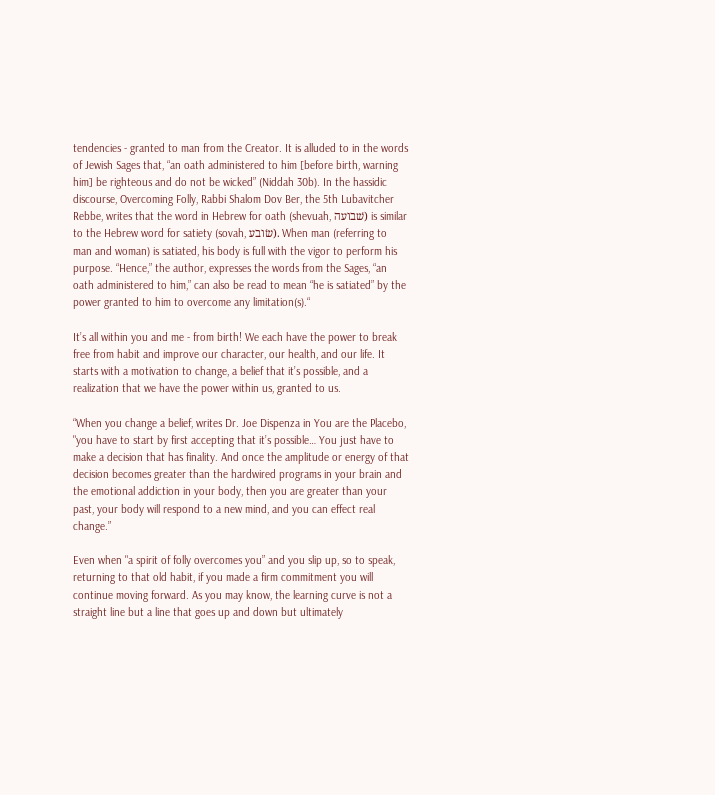tendencies - granted to man from the Creator. It is alluded to in the words of Jewish Sages that, “an oath administered to him [before birth, warning him] be righteous and do not be wicked” (Niddah 30b). In the hassidic discourse, Overcoming Folly, Rabbi Shalom Dov Ber, the 5th Lubavitcher Rebbe, writes that the word in Hebrew for oath (shevuah, שׁבוﬠה) is similar to the Hebrew word for satiety (sovah, שׂובﬠ). When man (referring to man and woman) is satiated, his body is full with the vigor to perform his purpose. “Hence,” the author, expresses the words from the Sages, “an oath administered to him,” can also be read to mean “he is satiated” by the power granted to him to overcome any limitation(s).“

It’s all within you and me - from birth! We each have the power to break free from habit and improve our character, our health, and our life. It starts with a motivation to change, a belief that it’s possible, and a realization that we have the power within us, granted to us.

“When you change a belief, writes Dr. Joe Dispenza in You are the Placebo, "you have to start by first accepting that it’s possible… You just have to make a decision that has finality. And once the amplitude or energy of that decision becomes greater than the hardwired programs in your brain and the emotional addiction in your body, then you are greater than your past, your body will respond to a new mind, and you can effect real change.”

Even when "a spirit of folly overcomes you” and you slip up, so to speak, returning to that old habit, if you made a firm commitment you will continue moving forward. As you may know, the learning curve is not a straight line but a line that goes up and down but ultimately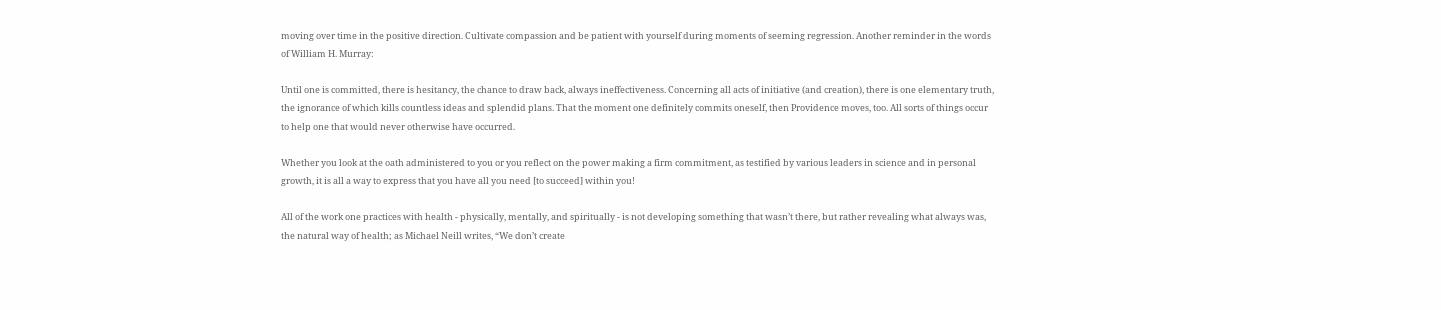moving over time in the positive direction. Cultivate compassion and be patient with yourself during moments of seeming regression. Another reminder in the words of William H. Murray:

Until one is committed, there is hesitancy, the chance to draw back, always ineffectiveness. Concerning all acts of initiative (and creation), there is one elementary truth, the ignorance of which kills countless ideas and splendid plans. That the moment one definitely commits oneself, then Providence moves, too. All sorts of things occur to help one that would never otherwise have occurred.

Whether you look at the oath administered to you or you reflect on the power making a firm commitment, as testified by various leaders in science and in personal growth, it is all a way to express that you have all you need [to succeed] within you!

All of the work one practices with health - physically, mentally, and spiritually - is not developing something that wasn’t there, but rather revealing what always was, the natural way of health; as Michael Neill writes, “We don’t create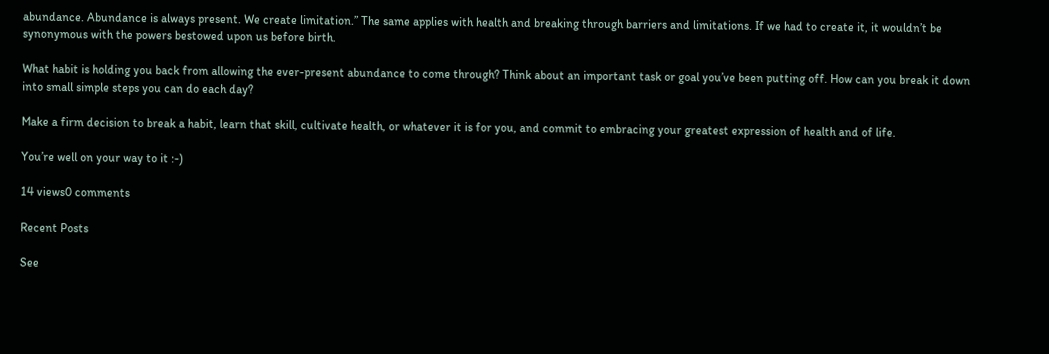abundance. Abundance is always present. We create limitation.” The same applies with health and breaking through barriers and limitations. If we had to create it, it wouldn’t be synonymous with the powers bestowed upon us before birth.

What habit is holding you back from allowing the ever-present abundance to come through? Think about an important task or goal you’ve been putting off. How can you break it down into small simple steps you can do each day?

Make a firm decision to break a habit, learn that skill, cultivate health, or whatever it is for you, and commit to embracing your greatest expression of health and of life.

You’re well on your way to it :-)

14 views0 comments

Recent Posts

See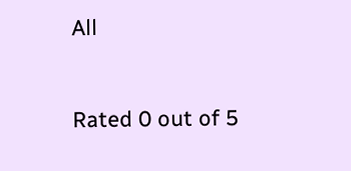All


Rated 0 out of 5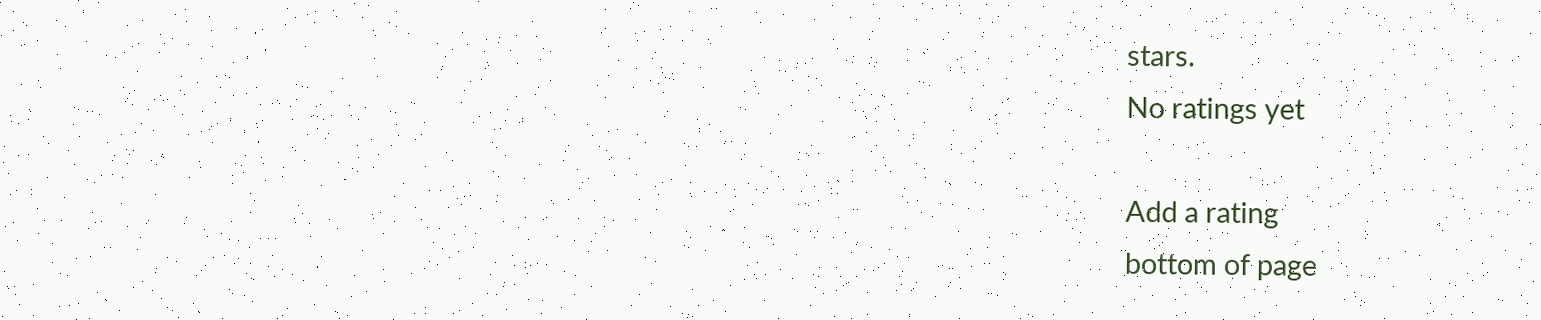stars.
No ratings yet

Add a rating
bottom of page